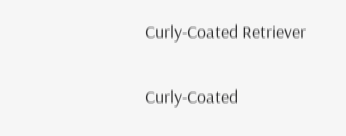Curly-Coated Retriever

Curly-Coated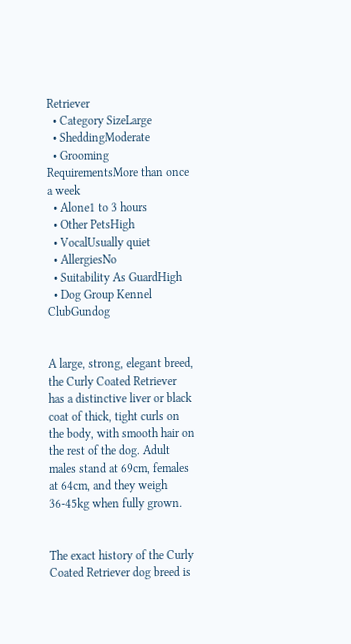Retriever
  • Category SizeLarge
  • SheddingModerate
  • Grooming RequirementsMore than once a week
  • Alone1 to 3 hours
  • Other PetsHigh
  • VocalUsually quiet
  • AllergiesNo
  • Suitability As GuardHigh
  • Dog Group Kennel ClubGundog


A large, strong, elegant breed, the Curly Coated Retriever has a distinctive liver or black coat of thick, tight curls on the body, with smooth hair on the rest of the dog. Adult males stand at 69cm, females at 64cm, and they weigh 36-45kg when fully grown.


The exact history of the Curly Coated Retriever dog breed is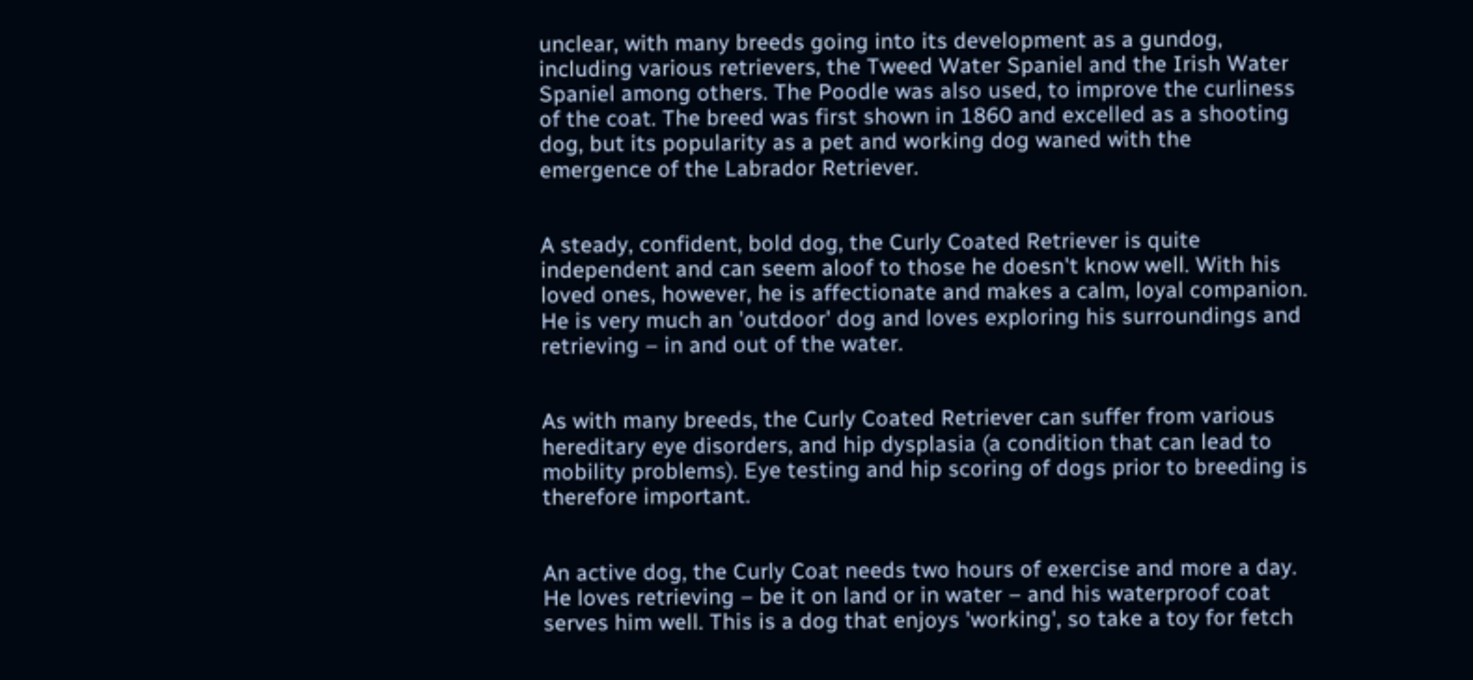unclear, with many breeds going into its development as a gundog, including various retrievers, the Tweed Water Spaniel and the Irish Water Spaniel among others. The Poodle was also used, to improve the curliness of the coat. The breed was first shown in 1860 and excelled as a shooting dog, but its popularity as a pet and working dog waned with the emergence of the Labrador Retriever.


A steady, confident, bold dog, the Curly Coated Retriever is quite independent and can seem aloof to those he doesn't know well. With his loved ones, however, he is affectionate and makes a calm, loyal companion. He is very much an 'outdoor' dog and loves exploring his surroundings and retrieving – in and out of the water.


As with many breeds, the Curly Coated Retriever can suffer from various hereditary eye disorders, and hip dysplasia (a condition that can lead to mobility problems). Eye testing and hip scoring of dogs prior to breeding is therefore important.


An active dog, the Curly Coat needs two hours of exercise and more a day. He loves retrieving – be it on land or in water – and his waterproof coat serves him well. This is a dog that enjoys 'working', so take a toy for fetch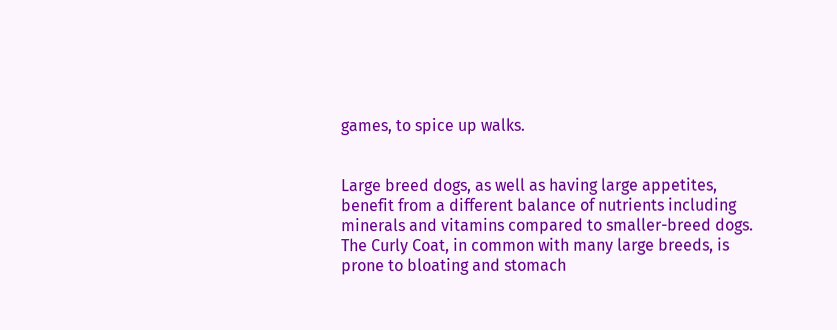games, to spice up walks.


Large breed dogs, as well as having large appetites, benefit from a different balance of nutrients including minerals and vitamins compared to smaller-breed dogs. The Curly Coat, in common with many large breeds, is prone to bloating and stomach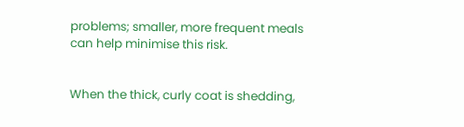problems; smaller, more frequent meals can help minimise this risk.


When the thick, curly coat is shedding,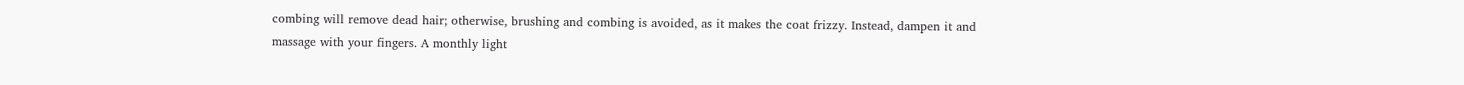combing will remove dead hair; otherwise, brushing and combing is avoided, as it makes the coat frizzy. Instead, dampen it and massage with your fingers. A monthly light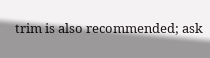trim is also recommended; ask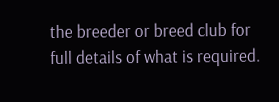the breeder or breed club for full details of what is required.